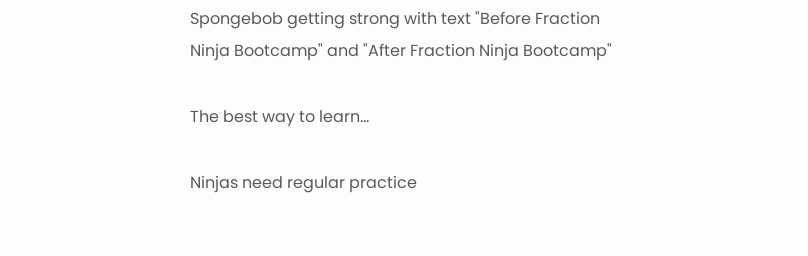Spongebob getting strong with text "Before Fraction Ninja Bootcamp" and "After Fraction Ninja Bootcamp"

The best way to learn...

Ninjas need regular practice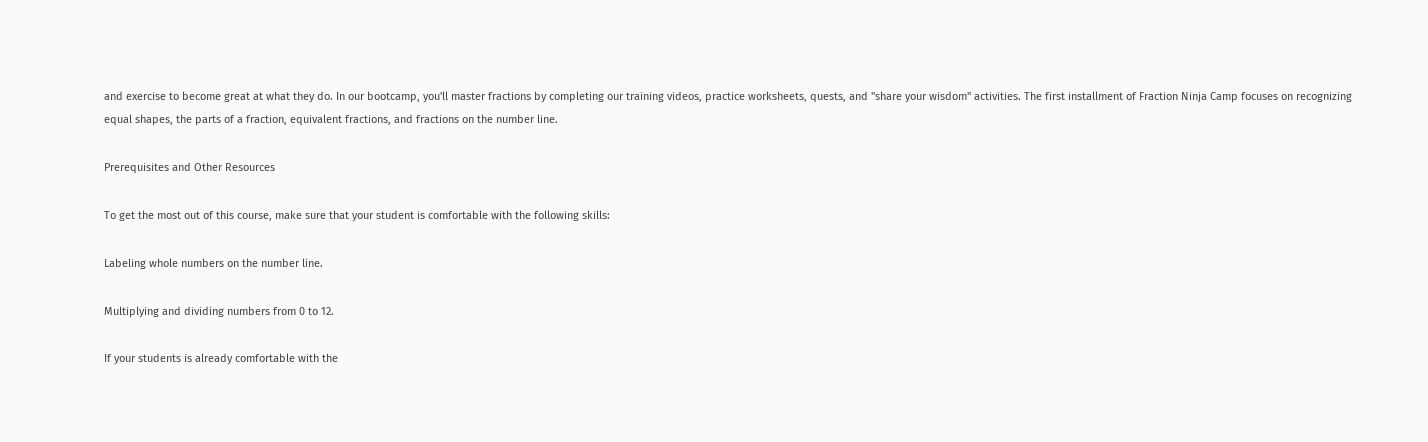and exercise to become great at what they do. In our bootcamp, you'll master fractions by completing our training videos, practice worksheets, quests, and "share your wisdom" activities. The first installment of Fraction Ninja Camp focuses on recognizing equal shapes, the parts of a fraction, equivalent fractions, and fractions on the number line.

Prerequisites and Other Resources

To get the most out of this course, make sure that your student is comfortable with the following skills:

Labeling whole numbers on the number line.

Multiplying and dividing numbers from 0 to 12.

If your students is already comfortable with the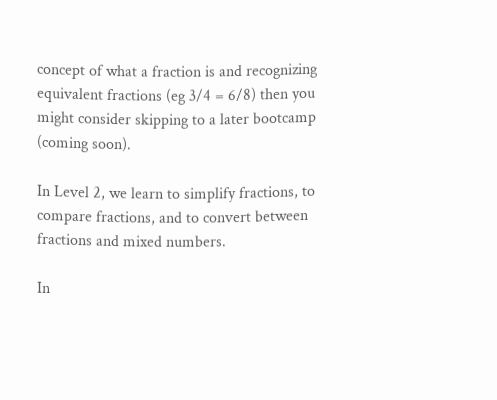concept of what a fraction is and recognizing equivalent fractions (eg 3/4 = 6/8) then you might consider skipping to a later bootcamp (coming soon).

In Level 2, we learn to simplify fractions, to compare fractions, and to convert between fractions and mixed numbers.

In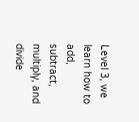Level 3, we learn how to add, subtract, multiply, and divide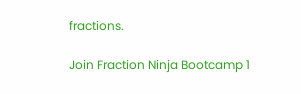fractions.

Join Fraction Ninja Bootcamp 1